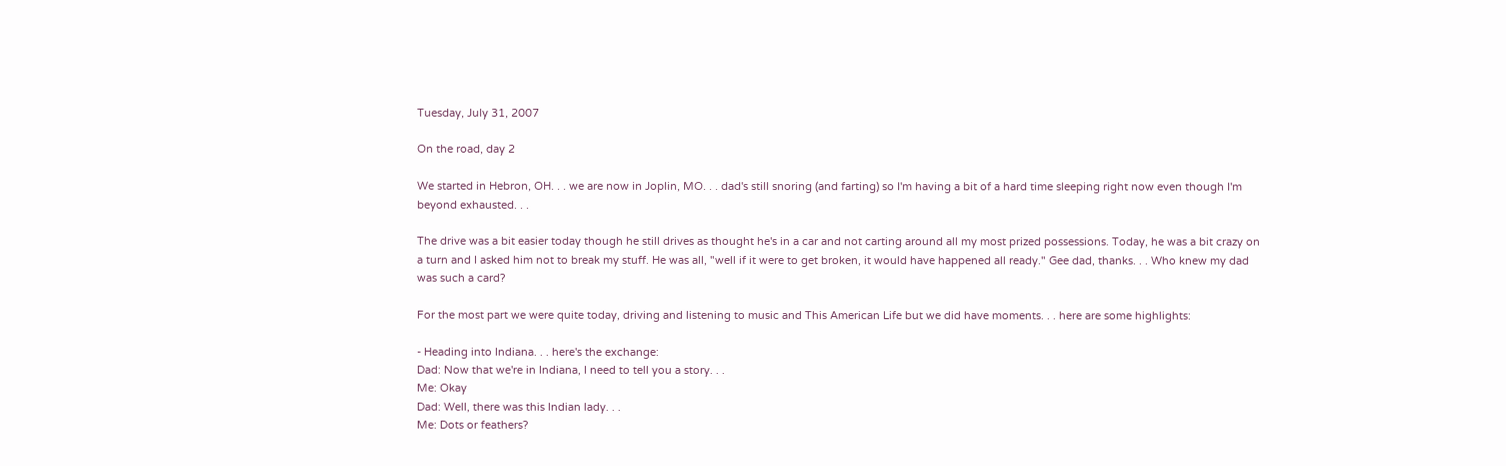Tuesday, July 31, 2007

On the road, day 2

We started in Hebron, OH. . . we are now in Joplin, MO. . . dad's still snoring (and farting) so I'm having a bit of a hard time sleeping right now even though I'm beyond exhausted. . .

The drive was a bit easier today though he still drives as thought he's in a car and not carting around all my most prized possessions. Today, he was a bit crazy on a turn and I asked him not to break my stuff. He was all, "well if it were to get broken, it would have happened all ready." Gee dad, thanks. . . Who knew my dad was such a card?

For the most part we were quite today, driving and listening to music and This American Life but we did have moments. . . here are some highlights:

- Heading into Indiana. . . here's the exchange:
Dad: Now that we're in Indiana, I need to tell you a story. . .
Me: Okay
Dad: Well, there was this Indian lady. . .
Me: Dots or feathers?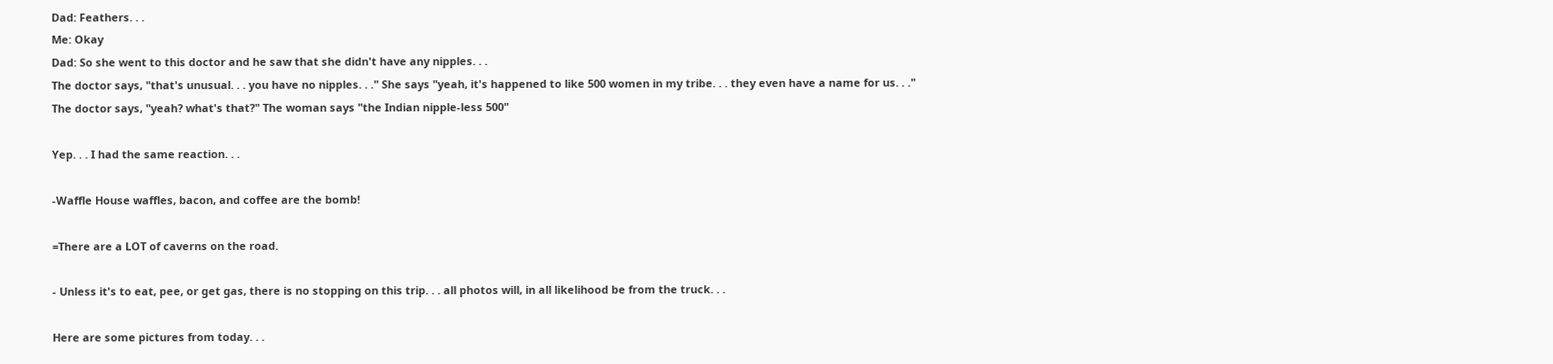Dad: Feathers. . .
Me: Okay
Dad: So she went to this doctor and he saw that she didn't have any nipples. . .
The doctor says, "that's unusual. . . you have no nipples. . ." She says "yeah, it's happened to like 500 women in my tribe. . . they even have a name for us. . ."
The doctor says, "yeah? what's that?" The woman says "the Indian nipple-less 500"

Yep. . . I had the same reaction. . .

-Waffle House waffles, bacon, and coffee are the bomb!

=There are a LOT of caverns on the road.

- Unless it's to eat, pee, or get gas, there is no stopping on this trip. . . all photos will, in all likelihood be from the truck. . .

Here are some pictures from today. . .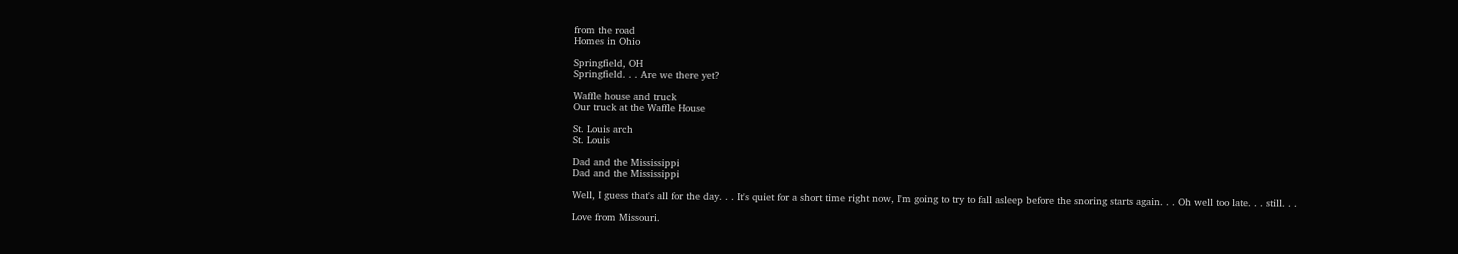from the road
Homes in Ohio

Springfield, OH
Springfield. . . Are we there yet?

Waffle house and truck
Our truck at the Waffle House

St. Louis arch
St. Louis

Dad and the Mississippi
Dad and the Mississippi

Well, I guess that's all for the day. . . It's quiet for a short time right now, I'm going to try to fall asleep before the snoring starts again. . . Oh well too late. . . still. . .

Love from Missouri.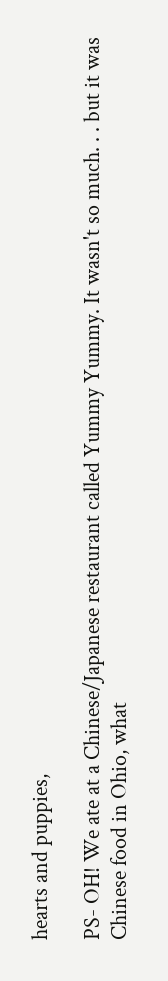hearts and puppies,

PS- OH! We ate at a Chinese/Japanese restaurant called Yummy Yummy. It wasn't so much. . . but it was Chinese food in Ohio, what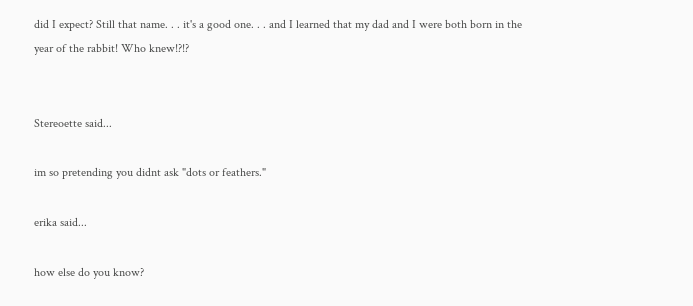did I expect? Still that name. . . it's a good one. . . and I learned that my dad and I were both born in the year of the rabbit! Who knew!?!?


Stereoette said...

im so pretending you didnt ask "dots or feathers."

erika said...

how else do you know?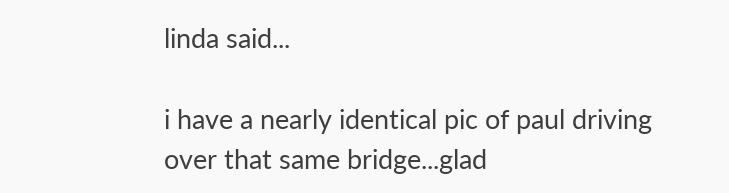linda said...

i have a nearly identical pic of paul driving over that same bridge...glad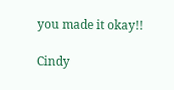you made it okay!!

Cindy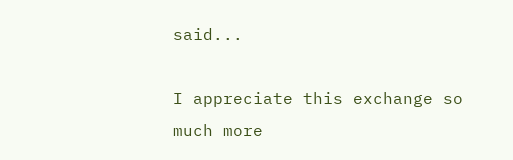said...

I appreciate this exchange so much more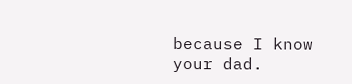because I know your dad.